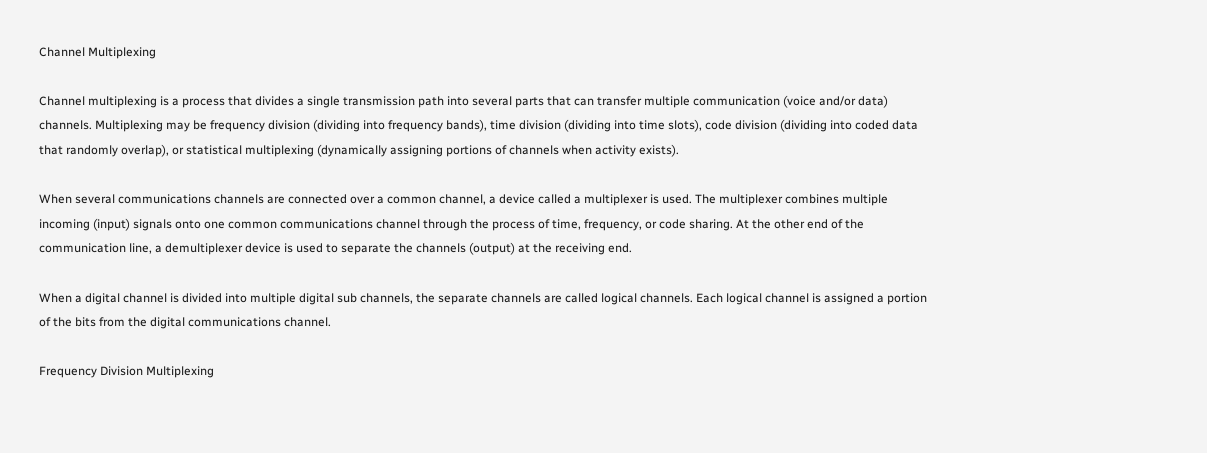Channel Multiplexing

Channel multiplexing is a process that divides a single transmission path into several parts that can transfer multiple communication (voice and/or data) channels. Multiplexing may be frequency division (dividing into frequency bands), time division (dividing into time slots), code division (dividing into coded data that randomly overlap), or statistical multiplexing (dynamically assigning portions of channels when activity exists).

When several communications channels are connected over a common channel, a device called a multiplexer is used. The multiplexer combines multiple incoming (input) signals onto one common communications channel through the process of time, frequency, or code sharing. At the other end of the communication line, a demultiplexer device is used to separate the channels (output) at the receiving end.

When a digital channel is divided into multiple digital sub channels, the separate channels are called logical channels. Each logical channel is assigned a portion of the bits from the digital communications channel.

Frequency Division Multiplexing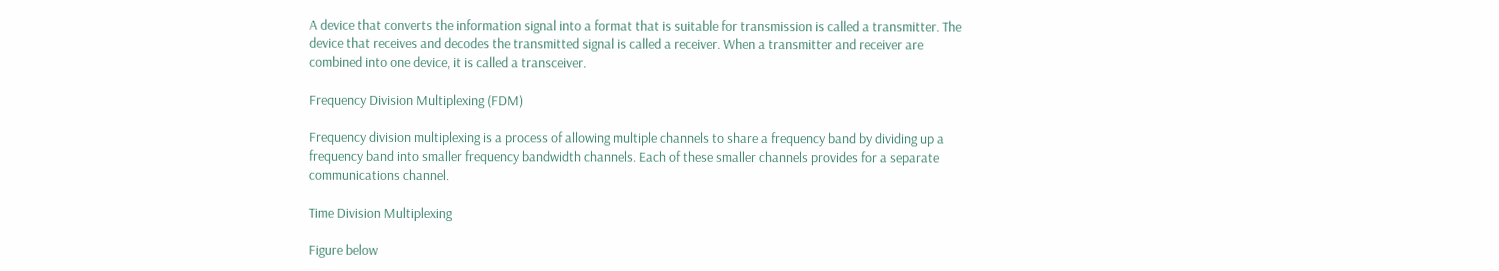A device that converts the information signal into a format that is suitable for transmission is called a transmitter. The device that receives and decodes the transmitted signal is called a receiver. When a transmitter and receiver are combined into one device, it is called a transceiver.

Frequency Division Multiplexing (FDM)

Frequency division multiplexing is a process of allowing multiple channels to share a frequency band by dividing up a frequency band into smaller frequency bandwidth channels. Each of these smaller channels provides for a separate communications channel.

Time Division Multiplexing

Figure below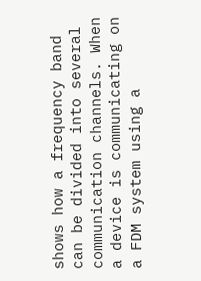shows how a frequency band can be divided into several communication channels. When a device is communicating on a FDM system using a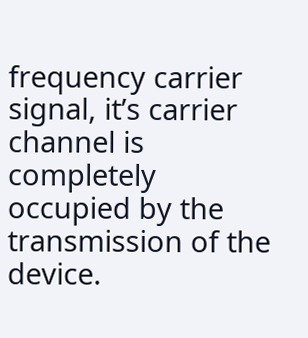frequency carrier signal, it’s carrier channel is completely occupied by the transmission of the device.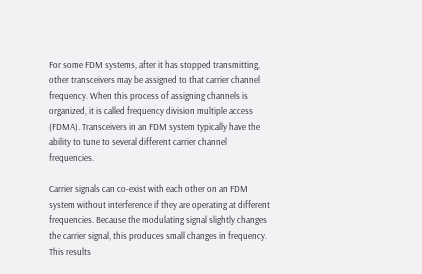For some FDM systems, after it has stopped transmitting, other transceivers may be assigned to that carrier channel frequency. When this process of assigning channels is organized, it is called frequency division multiple access (FDMA). Transceivers in an FDM system typically have the ability to tune to several different carrier channel frequencies.

Carrier signals can co-exist with each other on an FDM system without interference if they are operating at different frequencies. Because the modulating signal slightly changes the carrier signal, this produces small changes in frequency. This results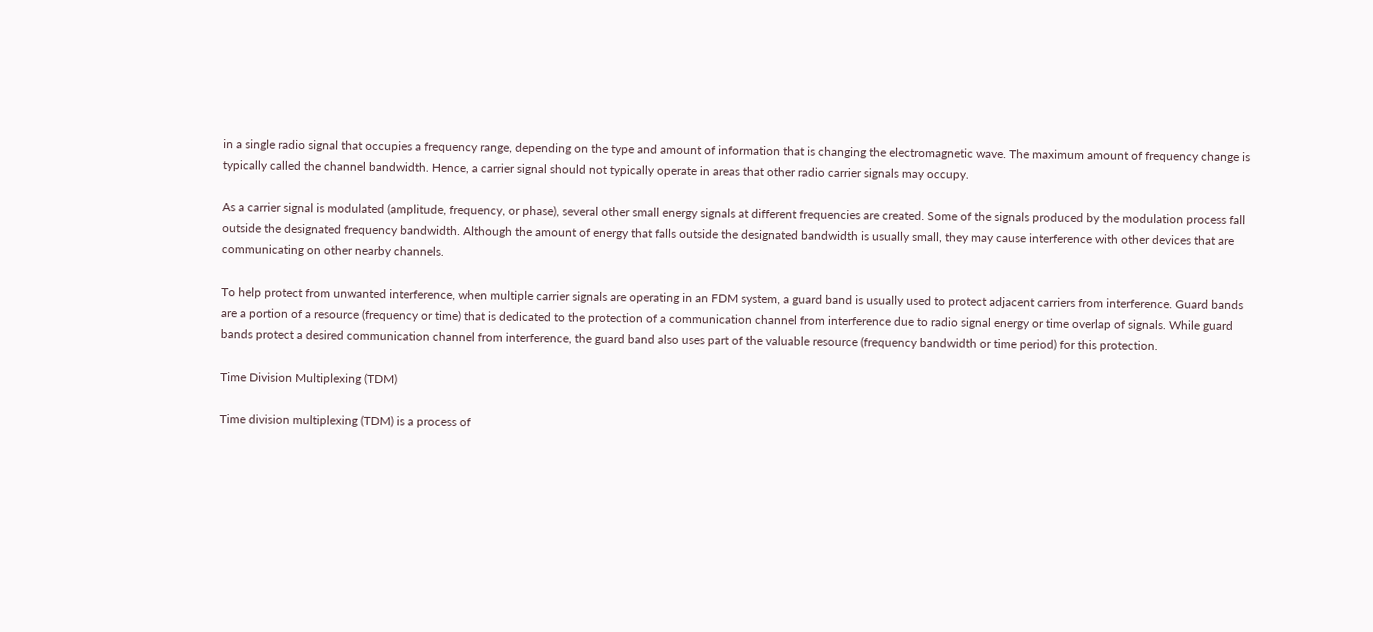in a single radio signal that occupies a frequency range, depending on the type and amount of information that is changing the electromagnetic wave. The maximum amount of frequency change is typically called the channel bandwidth. Hence, a carrier signal should not typically operate in areas that other radio carrier signals may occupy.

As a carrier signal is modulated (amplitude, frequency, or phase), several other small energy signals at different frequencies are created. Some of the signals produced by the modulation process fall outside the designated frequency bandwidth. Although the amount of energy that falls outside the designated bandwidth is usually small, they may cause interference with other devices that are communicating on other nearby channels.

To help protect from unwanted interference, when multiple carrier signals are operating in an FDM system, a guard band is usually used to protect adjacent carriers from interference. Guard bands are a portion of a resource (frequency or time) that is dedicated to the protection of a communication channel from interference due to radio signal energy or time overlap of signals. While guard bands protect a desired communication channel from interference, the guard band also uses part of the valuable resource (frequency bandwidth or time period) for this protection.

Time Division Multiplexing (TDM)

Time division multiplexing (TDM) is a process of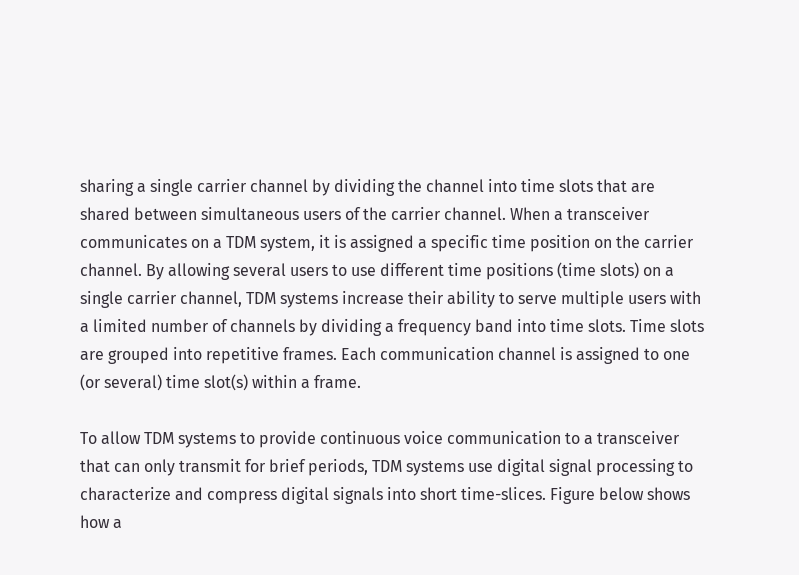sharing a single carrier channel by dividing the channel into time slots that are shared between simultaneous users of the carrier channel. When a transceiver communicates on a TDM system, it is assigned a specific time position on the carrier channel. By allowing several users to use different time positions (time slots) on a single carrier channel, TDM systems increase their ability to serve multiple users with a limited number of channels by dividing a frequency band into time slots. Time slots are grouped into repetitive frames. Each communication channel is assigned to one (or several) time slot(s) within a frame.

To allow TDM systems to provide continuous voice communication to a transceiver that can only transmit for brief periods, TDM systems use digital signal processing to characterize and compress digital signals into short time-slices. Figure below shows how a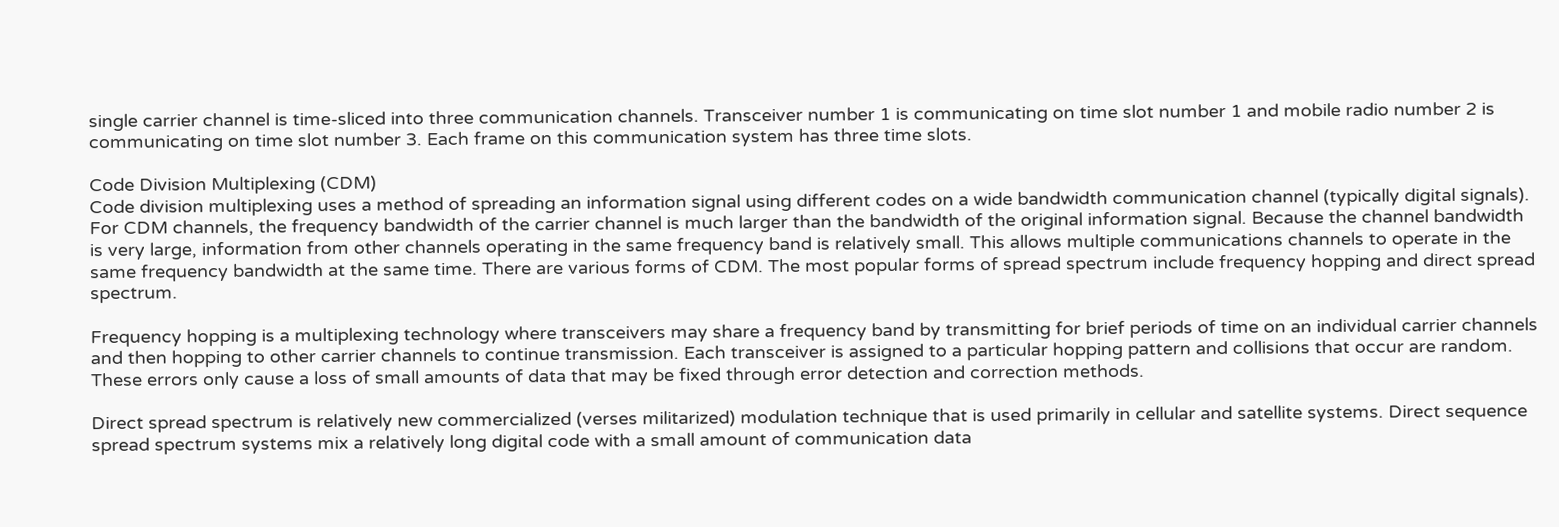single carrier channel is time-sliced into three communication channels. Transceiver number 1 is communicating on time slot number 1 and mobile radio number 2 is communicating on time slot number 3. Each frame on this communication system has three time slots.

Code Division Multiplexing (CDM)
Code division multiplexing uses a method of spreading an information signal using different codes on a wide bandwidth communication channel (typically digital signals). For CDM channels, the frequency bandwidth of the carrier channel is much larger than the bandwidth of the original information signal. Because the channel bandwidth is very large, information from other channels operating in the same frequency band is relatively small. This allows multiple communications channels to operate in the same frequency bandwidth at the same time. There are various forms of CDM. The most popular forms of spread spectrum include frequency hopping and direct spread spectrum.

Frequency hopping is a multiplexing technology where transceivers may share a frequency band by transmitting for brief periods of time on an individual carrier channels and then hopping to other carrier channels to continue transmission. Each transceiver is assigned to a particular hopping pattern and collisions that occur are random. These errors only cause a loss of small amounts of data that may be fixed through error detection and correction methods.

Direct spread spectrum is relatively new commercialized (verses militarized) modulation technique that is used primarily in cellular and satellite systems. Direct sequence spread spectrum systems mix a relatively long digital code with a small amount of communication data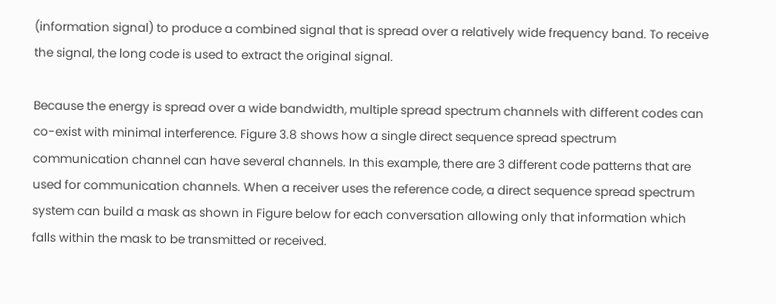(information signal) to produce a combined signal that is spread over a relatively wide frequency band. To receive the signal, the long code is used to extract the original signal.

Because the energy is spread over a wide bandwidth, multiple spread spectrum channels with different codes can co-exist with minimal interference. Figure 3.8 shows how a single direct sequence spread spectrum communication channel can have several channels. In this example, there are 3 different code patterns that are used for communication channels. When a receiver uses the reference code, a direct sequence spread spectrum system can build a mask as shown in Figure below for each conversation allowing only that information which falls within the mask to be transmitted or received.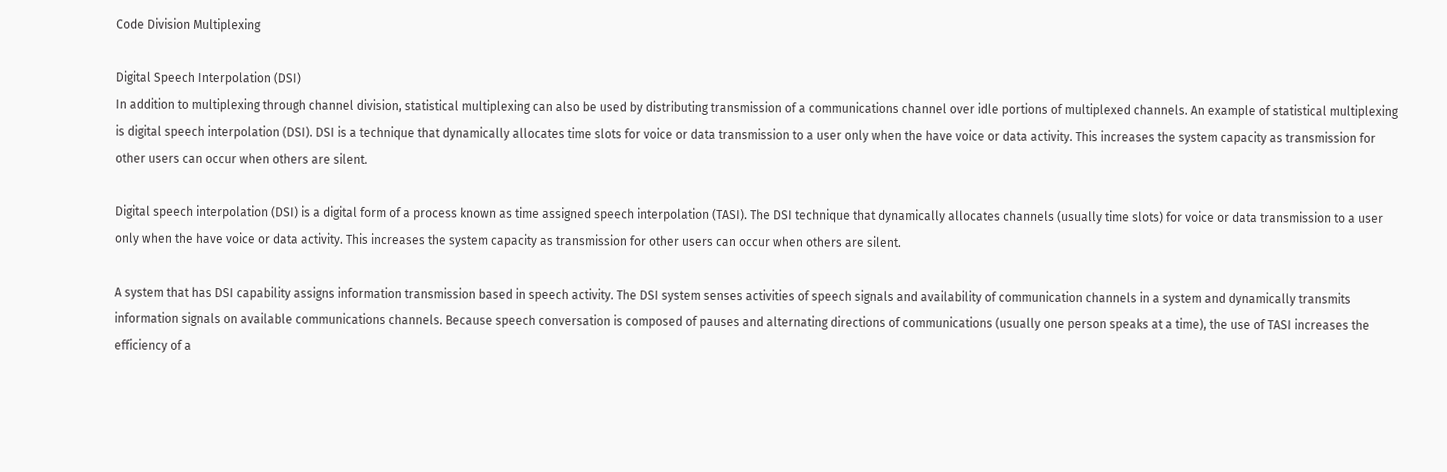Code Division Multiplexing

Digital Speech Interpolation (DSI)
In addition to multiplexing through channel division, statistical multiplexing can also be used by distributing transmission of a communications channel over idle portions of multiplexed channels. An example of statistical multiplexing is digital speech interpolation (DSI). DSI is a technique that dynamically allocates time slots for voice or data transmission to a user only when the have voice or data activity. This increases the system capacity as transmission for other users can occur when others are silent.

Digital speech interpolation (DSI) is a digital form of a process known as time assigned speech interpolation (TASI). The DSI technique that dynamically allocates channels (usually time slots) for voice or data transmission to a user only when the have voice or data activity. This increases the system capacity as transmission for other users can occur when others are silent.

A system that has DSI capability assigns information transmission based in speech activity. The DSI system senses activities of speech signals and availability of communication channels in a system and dynamically transmits information signals on available communications channels. Because speech conversation is composed of pauses and alternating directions of communications (usually one person speaks at a time), the use of TASI increases the efficiency of a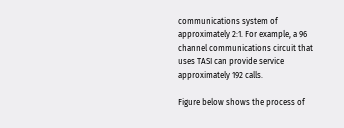communications system of approximately 2:1. For example, a 96 channel communications circuit that uses TASI can provide service approximately 192 calls.

Figure below shows the process of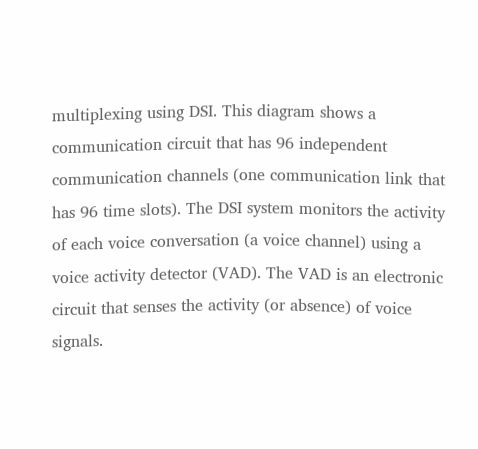multiplexing using DSI. This diagram shows a communication circuit that has 96 independent communication channels (one communication link that has 96 time slots). The DSI system monitors the activity of each voice conversation (a voice channel) using a voice activity detector (VAD). The VAD is an electronic circuit that senses the activity (or absence) of voice signals.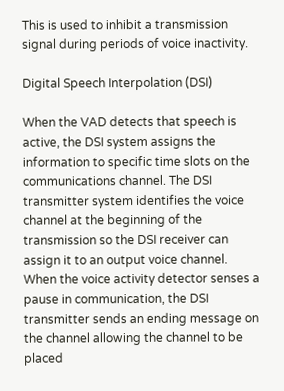This is used to inhibit a transmission signal during periods of voice inactivity.

Digital Speech Interpolation (DSI)

When the VAD detects that speech is active, the DSI system assigns the information to specific time slots on the communications channel. The DSI transmitter system identifies the voice channel at the beginning of the transmission so the DSI receiver can assign it to an output voice channel. When the voice activity detector senses a pause in communication, the DSI transmitter sends an ending message on the channel allowing the channel to be placed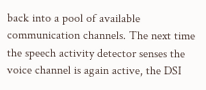back into a pool of available communication channels. The next time the speech activity detector senses the voice channel is again active, the DSI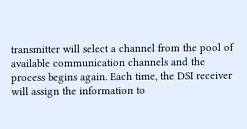transmitter will select a channel from the pool of available communication channels and the process begins again. Each time, the DSI receiver will assign the information to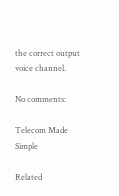the correct output voice channel.

No comments:

Telecom Made Simple

Related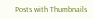Posts with Thumbnails